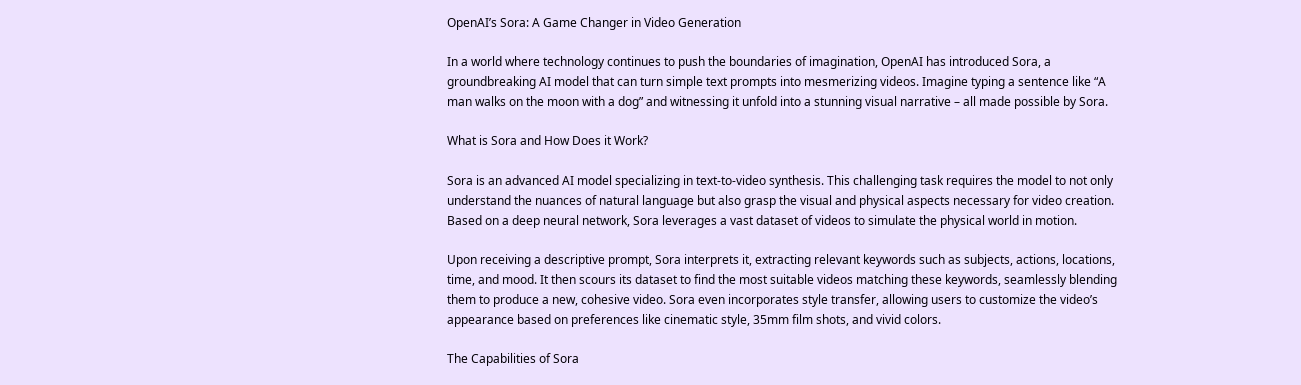OpenAI’s Sora: A Game Changer in Video Generation

In a world where technology continues to push the boundaries of imagination, OpenAI has introduced Sora, a groundbreaking AI model that can turn simple text prompts into mesmerizing videos. Imagine typing a sentence like “A man walks on the moon with a dog” and witnessing it unfold into a stunning visual narrative – all made possible by Sora.

What is Sora and How Does it Work?

Sora is an advanced AI model specializing in text-to-video synthesis. This challenging task requires the model to not only understand the nuances of natural language but also grasp the visual and physical aspects necessary for video creation. Based on a deep neural network, Sora leverages a vast dataset of videos to simulate the physical world in motion.

Upon receiving a descriptive prompt, Sora interprets it, extracting relevant keywords such as subjects, actions, locations, time, and mood. It then scours its dataset to find the most suitable videos matching these keywords, seamlessly blending them to produce a new, cohesive video. Sora even incorporates style transfer, allowing users to customize the video’s appearance based on preferences like cinematic style, 35mm film shots, and vivid colors.

The Capabilities of Sora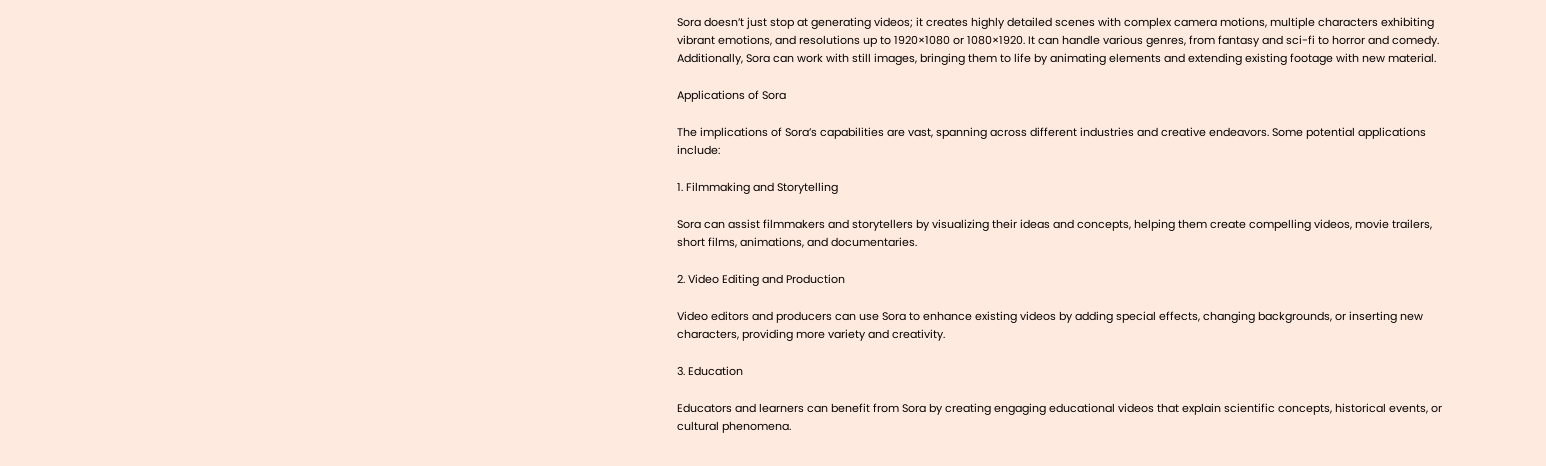Sora doesn’t just stop at generating videos; it creates highly detailed scenes with complex camera motions, multiple characters exhibiting vibrant emotions, and resolutions up to 1920×1080 or 1080×1920. It can handle various genres, from fantasy and sci-fi to horror and comedy. Additionally, Sora can work with still images, bringing them to life by animating elements and extending existing footage with new material.

Applications of Sora

The implications of Sora’s capabilities are vast, spanning across different industries and creative endeavors. Some potential applications include:

1. Filmmaking and Storytelling

Sora can assist filmmakers and storytellers by visualizing their ideas and concepts, helping them create compelling videos, movie trailers, short films, animations, and documentaries.

2. Video Editing and Production

Video editors and producers can use Sora to enhance existing videos by adding special effects, changing backgrounds, or inserting new characters, providing more variety and creativity.

3. Education

Educators and learners can benefit from Sora by creating engaging educational videos that explain scientific concepts, historical events, or cultural phenomena.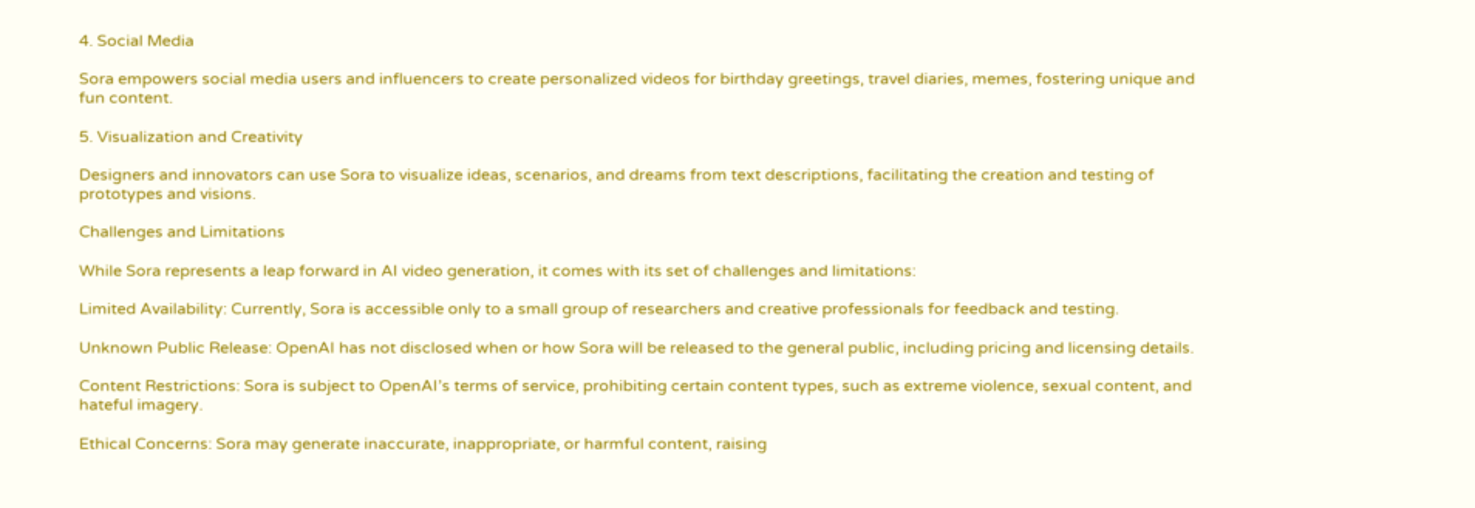4. Social Media

Sora empowers social media users and influencers to create personalized videos for birthday greetings, travel diaries, memes, fostering unique and fun content.

5. Visualization and Creativity

Designers and innovators can use Sora to visualize ideas, scenarios, and dreams from text descriptions, facilitating the creation and testing of prototypes and visions.

Challenges and Limitations

While Sora represents a leap forward in AI video generation, it comes with its set of challenges and limitations:

Limited Availability: Currently, Sora is accessible only to a small group of researchers and creative professionals for feedback and testing.

Unknown Public Release: OpenAI has not disclosed when or how Sora will be released to the general public, including pricing and licensing details.

Content Restrictions: Sora is subject to OpenAI’s terms of service, prohibiting certain content types, such as extreme violence, sexual content, and hateful imagery.

Ethical Concerns: Sora may generate inaccurate, inappropriate, or harmful content, raising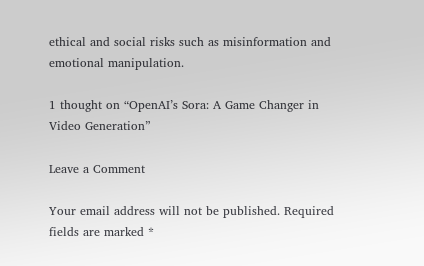ethical and social risks such as misinformation and emotional manipulation.

1 thought on “OpenAI’s Sora: A Game Changer in Video Generation”

Leave a Comment

Your email address will not be published. Required fields are marked *